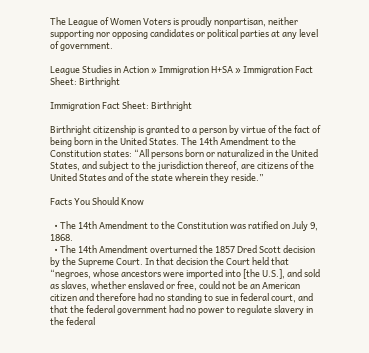The League of Women Voters is proudly nonpartisan, neither supporting nor opposing candidates or political parties at any level of government.

League Studies in Action » Immigration H+SA » Immigration Fact Sheet: Birthright

Immigration Fact Sheet: Birthright

Birthright citizenship is granted to a person by virtue of the fact of being born in the United States. The 14th Amendment to the Constitution states: “All persons born or naturalized in the United States, and subject to the jurisdiction thereof, are citizens of the United States and of the state wherein they reside.”

Facts You Should Know

  • The 14th Amendment to the Constitution was ratified on July 9, 1868.
  • The 14th Amendment overturned the 1857 Dred Scott decision by the Supreme Court. In that decision the Court held that “negroes, whose ancestors were imported into [the U.S.], and sold as slaves, whether enslaved or free, could not be an American citizen and therefore had no standing to sue in federal court, and that the federal government had no power to regulate slavery in the federal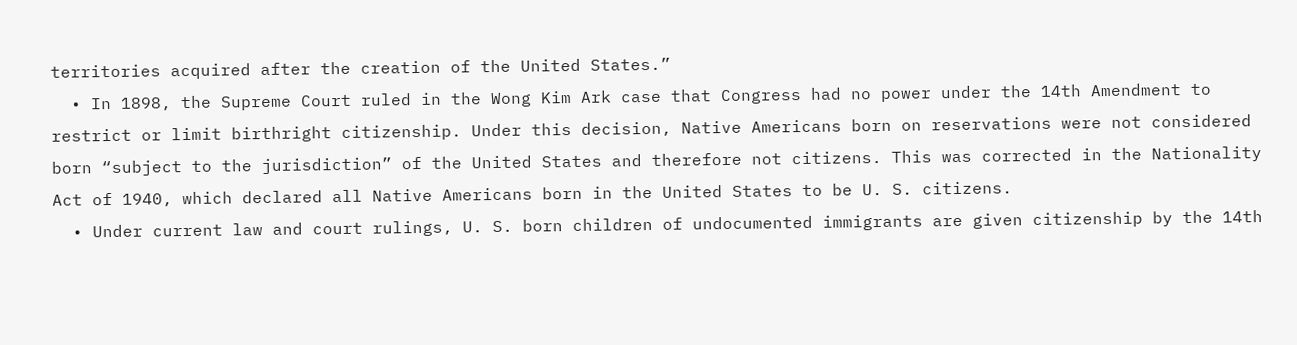territories acquired after the creation of the United States.”
  • In 1898, the Supreme Court ruled in the Wong Kim Ark case that Congress had no power under the 14th Amendment to restrict or limit birthright citizenship. Under this decision, Native Americans born on reservations were not considered born “subject to the jurisdiction” of the United States and therefore not citizens. This was corrected in the Nationality Act of 1940, which declared all Native Americans born in the United States to be U. S. citizens.
  • Under current law and court rulings, U. S. born children of undocumented immigrants are given citizenship by the 14th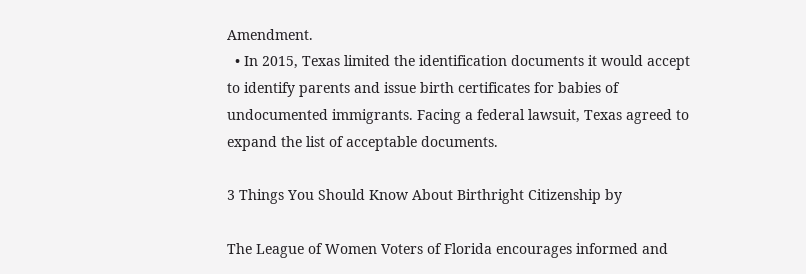Amendment.
  • In 2015, Texas limited the identification documents it would accept to identify parents and issue birth certificates for babies of undocumented immigrants. Facing a federal lawsuit, Texas agreed to expand the list of acceptable documents.

3 Things You Should Know About Birthright Citizenship by

The League of Women Voters of Florida encourages informed and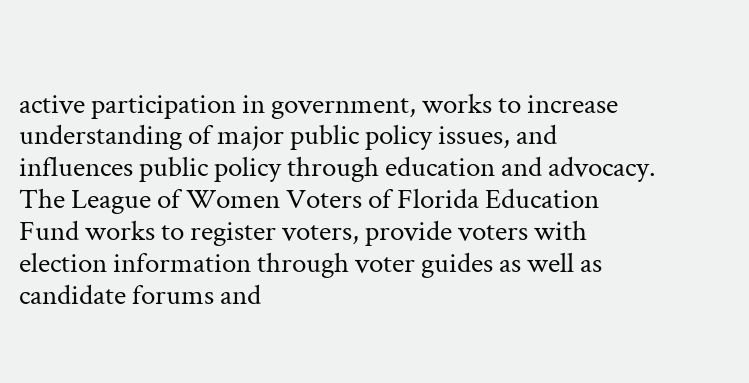active participation in government, works to increase understanding of major public policy issues, and influences public policy through education and advocacy. The League of Women Voters of Florida Education Fund works to register voters, provide voters with election information through voter guides as well as candidate forums and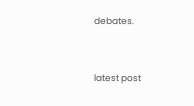debates.


latest post